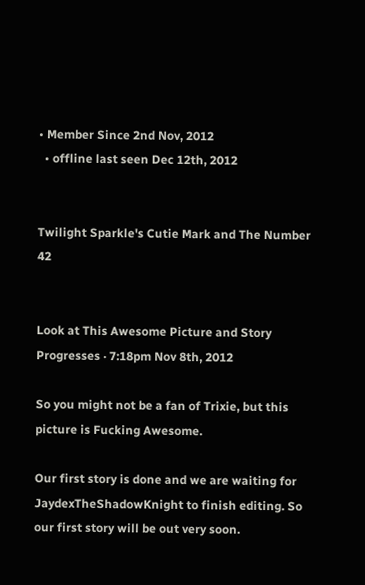• Member Since 2nd Nov, 2012
  • offline last seen Dec 12th, 2012


Twilight Sparkle's Cutie Mark and The Number 42


Look at This Awesome Picture and Story Progresses · 7:18pm Nov 8th, 2012

So you might not be a fan of Trixie, but this picture is Fucking Awesome.

Our first story is done and we are waiting for JaydexTheShadowKnight to finish editing. So our first story will be out very soon.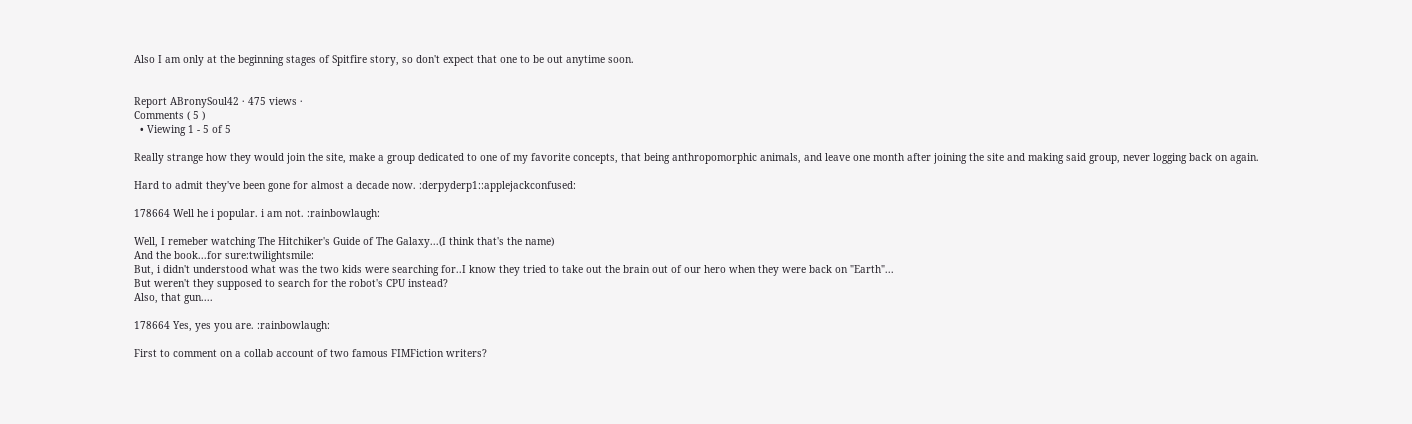Also I am only at the beginning stages of Spitfire story, so don't expect that one to be out anytime soon.


Report ABronySoul42 · 475 views ·
Comments ( 5 )
  • Viewing 1 - 5 of 5

Really strange how they would join the site, make a group dedicated to one of my favorite concepts, that being anthropomorphic animals, and leave one month after joining the site and making said group, never logging back on again.

Hard to admit they've been gone for almost a decade now. :derpyderp1::applejackconfused:

178664 Well he i popular. i am not. :rainbowlaugh:

Well, I remeber watching The Hitchiker's Guide of The Galaxy...(I think that's the name)
And the book...for sure:twilightsmile:
But, i didn't understood what was the two kids were searching for..I know they tried to take out the brain out of our hero when they were back on "Earth"...
But weren't they supposed to search for the robot's CPU instead?
Also, that gun....

178664 Yes, yes you are. :rainbowlaugh:

First to comment on a collab account of two famous FIMFiction writers?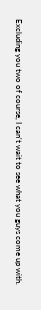Excluding you two of course, I can't wait to see what you guys come up with.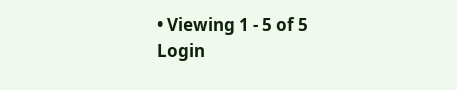• Viewing 1 - 5 of 5
Login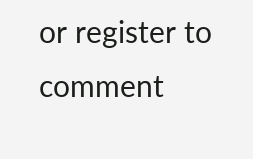or register to comment